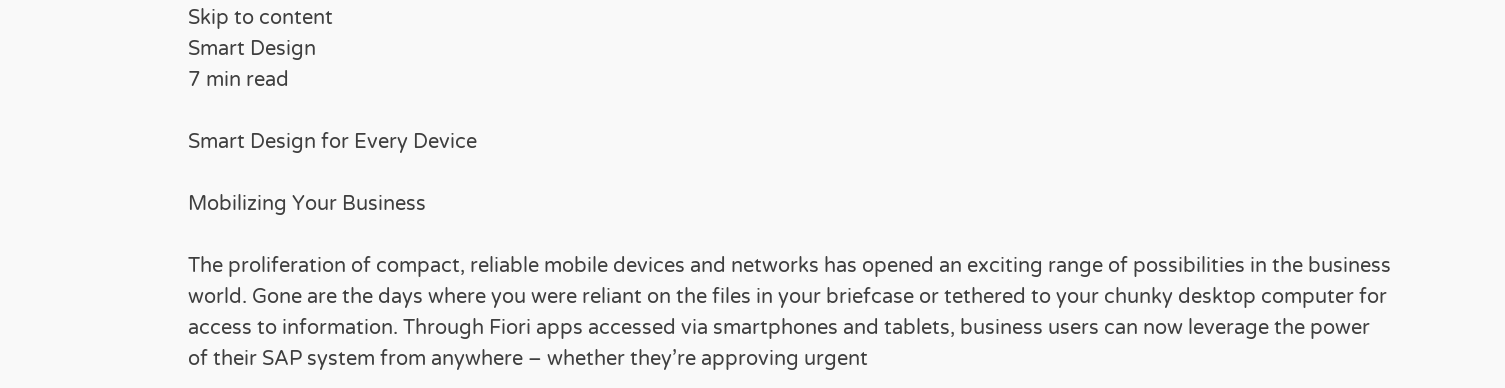Skip to content
Smart Design
7 min read

Smart Design for Every Device

Mobilizing Your Business

The proliferation of compact, reliable mobile devices and networks has opened an exciting range of possibilities in the business world. Gone are the days where you were reliant on the files in your briefcase or tethered to your chunky desktop computer for access to information. Through Fiori apps accessed via smartphones and tablets, business users can now leverage the power of their SAP system from anywhere – whether they’re approving urgent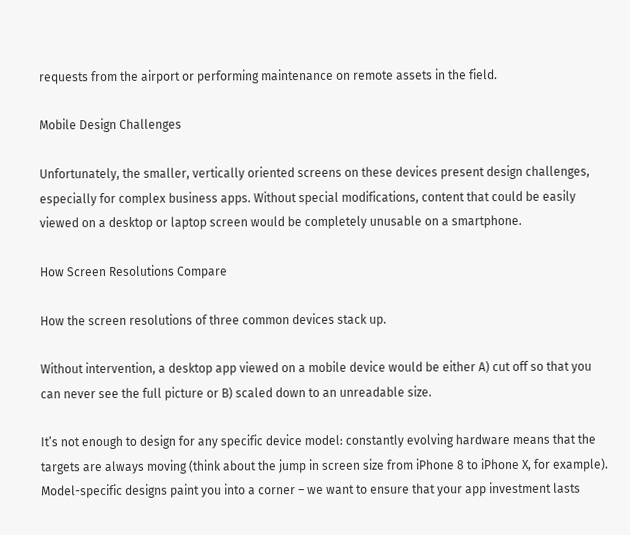requests from the airport or performing maintenance on remote assets in the field.

Mobile Design Challenges

Unfortunately, the smaller, vertically oriented screens on these devices present design challenges, especially for complex business apps. Without special modifications, content that could be easily viewed on a desktop or laptop screen would be completely unusable on a smartphone.

How Screen Resolutions Compare

How the screen resolutions of three common devices stack up.

Without intervention, a desktop app viewed on a mobile device would be either A) cut off so that you can never see the full picture or B) scaled down to an unreadable size.

It’s not enough to design for any specific device model: constantly evolving hardware means that the targets are always moving (think about the jump in screen size from iPhone 8 to iPhone X, for example). Model-specific designs paint you into a corner – we want to ensure that your app investment lasts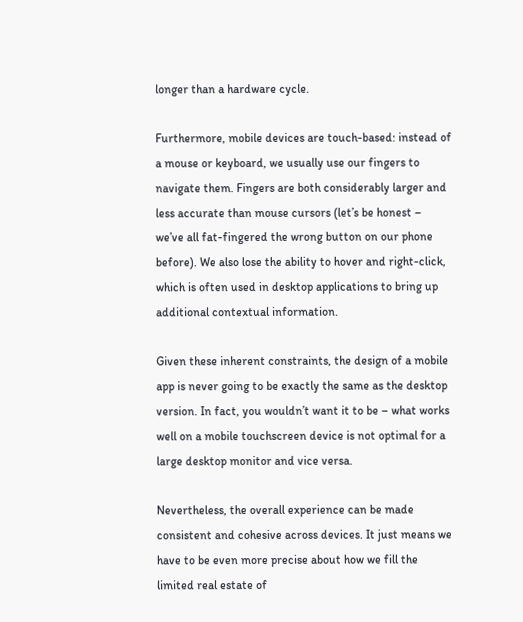longer than a hardware cycle.

Furthermore, mobile devices are touch-based: instead of a mouse or keyboard, we usually use our fingers to navigate them. Fingers are both considerably larger and less accurate than mouse cursors (let’s be honest – we’ve all fat-fingered the wrong button on our phone before). We also lose the ability to hover and right-click, which is often used in desktop applications to bring up additional contextual information.

Given these inherent constraints, the design of a mobile app is never going to be exactly the same as the desktop version. In fact, you wouldn’t want it to be – what works well on a mobile touchscreen device is not optimal for a large desktop monitor and vice versa.

Nevertheless, the overall experience can be made consistent and cohesive across devices. It just means we have to be even more precise about how we fill the limited real estate of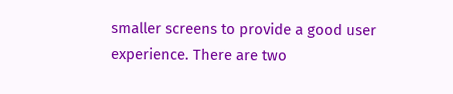smaller screens to provide a good user experience. There are two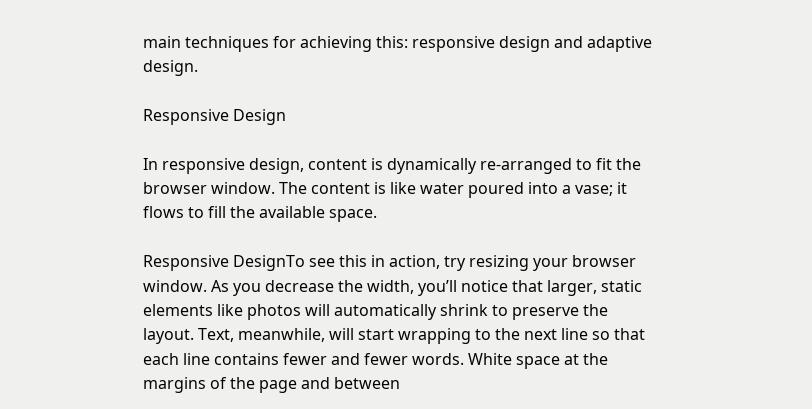main techniques for achieving this: responsive design and adaptive design.

Responsive Design

In responsive design, content is dynamically re-arranged to fit the browser window. The content is like water poured into a vase; it flows to fill the available space.

Responsive DesignTo see this in action, try resizing your browser window. As you decrease the width, you’ll notice that larger, static elements like photos will automatically shrink to preserve the layout. Text, meanwhile, will start wrapping to the next line so that each line contains fewer and fewer words. White space at the margins of the page and between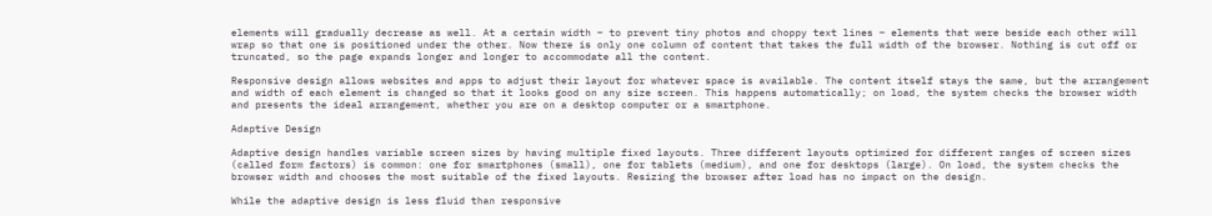elements will gradually decrease as well. At a certain width – to prevent tiny photos and choppy text lines – elements that were beside each other will wrap so that one is positioned under the other. Now there is only one column of content that takes the full width of the browser. Nothing is cut off or truncated, so the page expands longer and longer to accommodate all the content.

Responsive design allows websites and apps to adjust their layout for whatever space is available. The content itself stays the same, but the arrangement and width of each element is changed so that it looks good on any size screen. This happens automatically; on load, the system checks the browser width and presents the ideal arrangement, whether you are on a desktop computer or a smartphone.

Adaptive Design

Adaptive design handles variable screen sizes by having multiple fixed layouts. Three different layouts optimized for different ranges of screen sizes (called form factors) is common: one for smartphones (small), one for tablets (medium), and one for desktops (large). On load, the system checks the browser width and chooses the most suitable of the fixed layouts. Resizing the browser after load has no impact on the design.

While the adaptive design is less fluid than responsive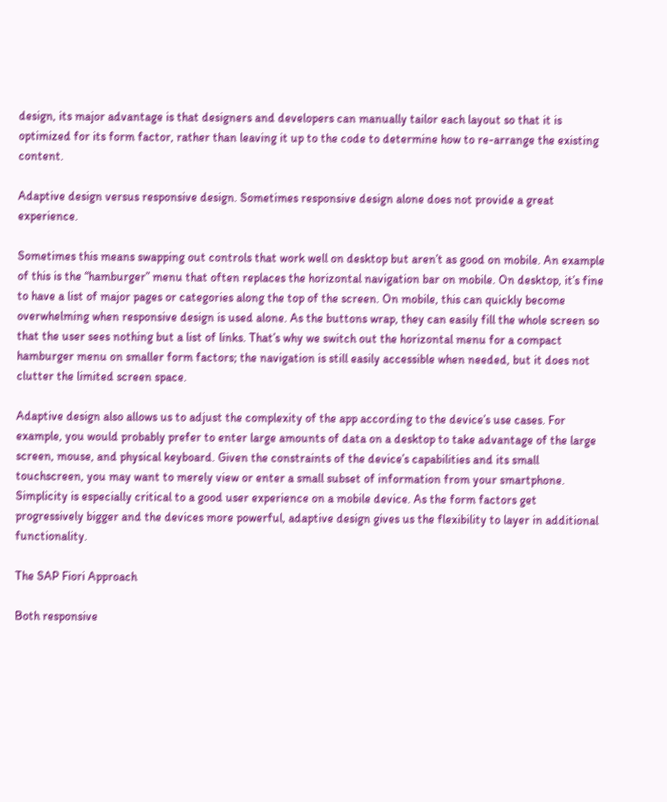design, its major advantage is that designers and developers can manually tailor each layout so that it is optimized for its form factor, rather than leaving it up to the code to determine how to re-arrange the existing content.

Adaptive design versus responsive design. Sometimes responsive design alone does not provide a great experience.

Sometimes this means swapping out controls that work well on desktop but aren’t as good on mobile. An example of this is the “hamburger” menu that often replaces the horizontal navigation bar on mobile. On desktop, it’s fine to have a list of major pages or categories along the top of the screen. On mobile, this can quickly become overwhelming when responsive design is used alone. As the buttons wrap, they can easily fill the whole screen so that the user sees nothing but a list of links. That’s why we switch out the horizontal menu for a compact hamburger menu on smaller form factors; the navigation is still easily accessible when needed, but it does not clutter the limited screen space.

Adaptive design also allows us to adjust the complexity of the app according to the device’s use cases. For example, you would probably prefer to enter large amounts of data on a desktop to take advantage of the large screen, mouse, and physical keyboard. Given the constraints of the device’s capabilities and its small touchscreen, you may want to merely view or enter a small subset of information from your smartphone. Simplicity is especially critical to a good user experience on a mobile device. As the form factors get progressively bigger and the devices more powerful, adaptive design gives us the flexibility to layer in additional functionality.

The SAP Fiori Approach

Both responsive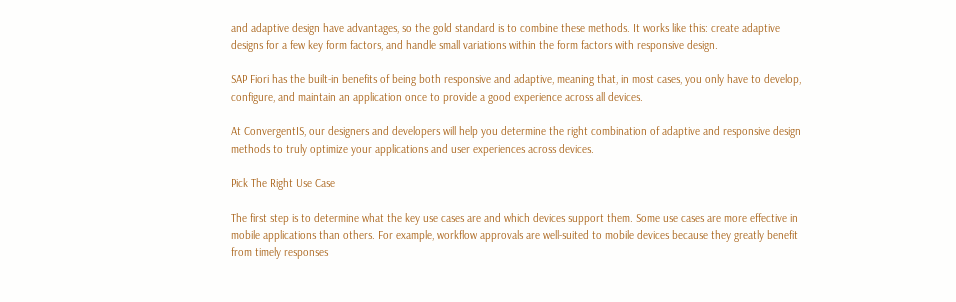and adaptive design have advantages, so the gold standard is to combine these methods. It works like this: create adaptive designs for a few key form factors, and handle small variations within the form factors with responsive design.

SAP Fiori has the built-in benefits of being both responsive and adaptive, meaning that, in most cases, you only have to develop, configure, and maintain an application once to provide a good experience across all devices.

At ConvergentIS, our designers and developers will help you determine the right combination of adaptive and responsive design methods to truly optimize your applications and user experiences across devices.

Pick The Right Use Case

The first step is to determine what the key use cases are and which devices support them. Some use cases are more effective in mobile applications than others. For example, workflow approvals are well-suited to mobile devices because they greatly benefit from timely responses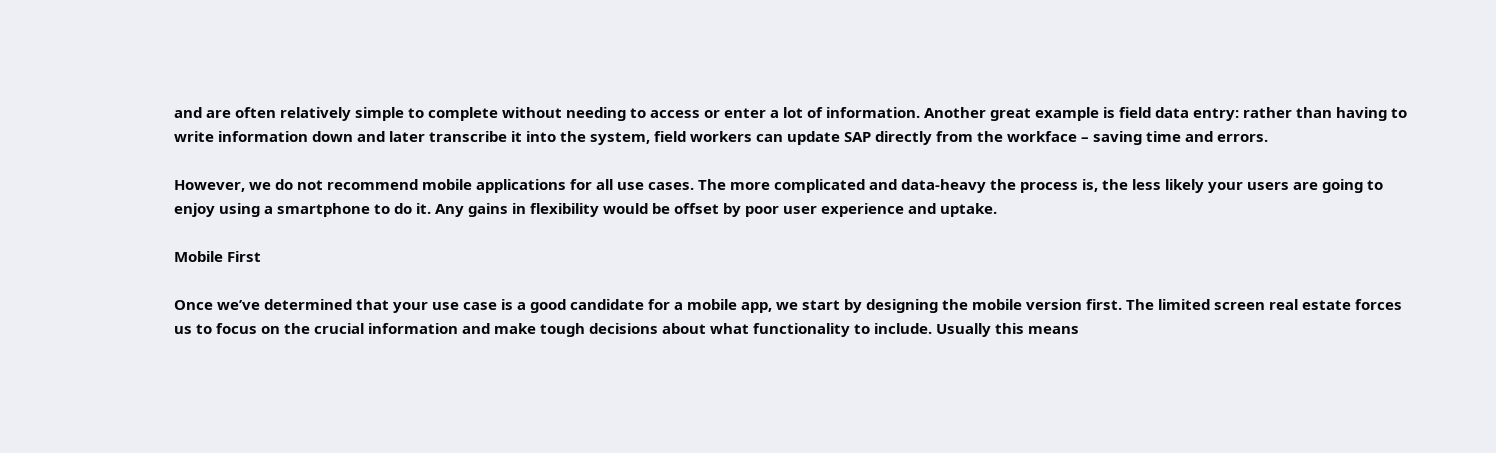and are often relatively simple to complete without needing to access or enter a lot of information. Another great example is field data entry: rather than having to write information down and later transcribe it into the system, field workers can update SAP directly from the workface – saving time and errors.

However, we do not recommend mobile applications for all use cases. The more complicated and data-heavy the process is, the less likely your users are going to enjoy using a smartphone to do it. Any gains in flexibility would be offset by poor user experience and uptake.

Mobile First

Once we’ve determined that your use case is a good candidate for a mobile app, we start by designing the mobile version first. The limited screen real estate forces us to focus on the crucial information and make tough decisions about what functionality to include. Usually this means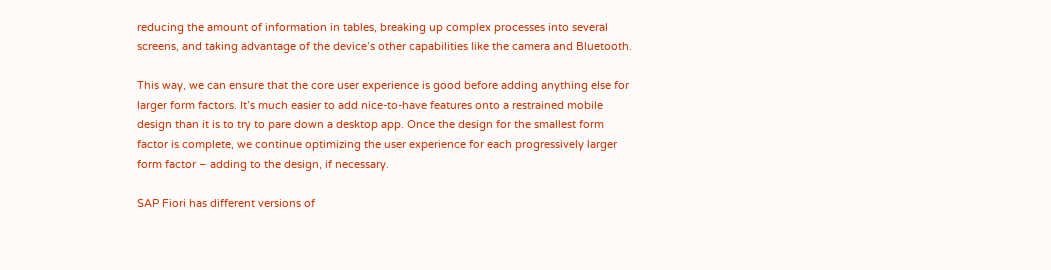reducing the amount of information in tables, breaking up complex processes into several screens, and taking advantage of the device’s other capabilities like the camera and Bluetooth.

This way, we can ensure that the core user experience is good before adding anything else for larger form factors. It’s much easier to add nice-to-have features onto a restrained mobile design than it is to try to pare down a desktop app. Once the design for the smallest form factor is complete, we continue optimizing the user experience for each progressively larger form factor – adding to the design, if necessary.

SAP Fiori has different versions of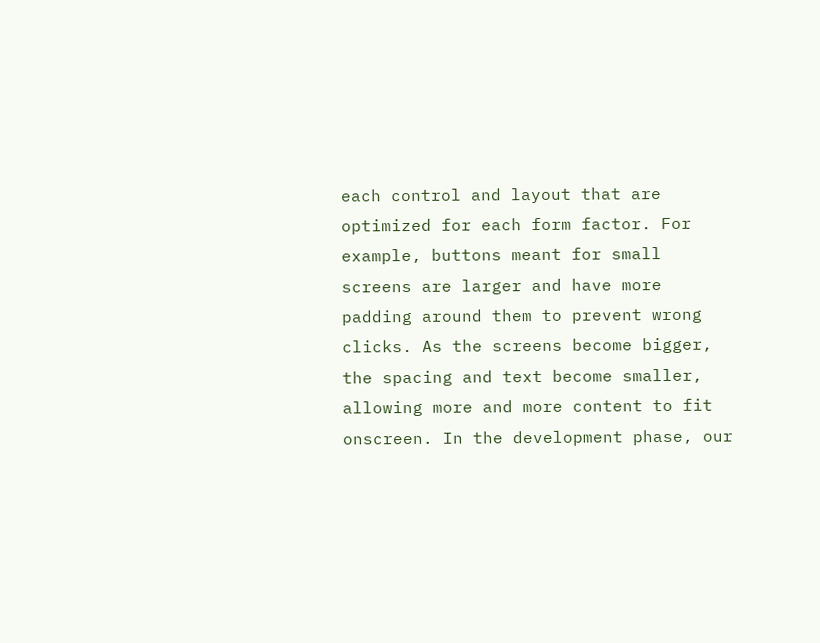each control and layout that are optimized for each form factor. For example, buttons meant for small screens are larger and have more padding around them to prevent wrong clicks. As the screens become bigger, the spacing and text become smaller, allowing more and more content to fit onscreen. In the development phase, our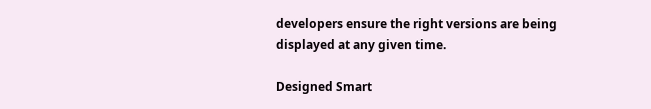developers ensure the right versions are being displayed at any given time.

Designed Smart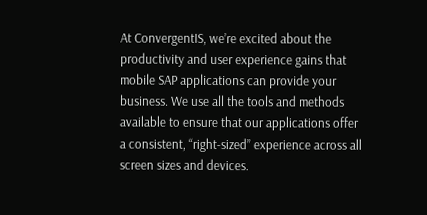At ConvergentIS, we’re excited about the productivity and user experience gains that mobile SAP applications can provide your business. We use all the tools and methods available to ensure that our applications offer a consistent, “right-sized” experience across all screen sizes and devices.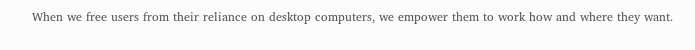When we free users from their reliance on desktop computers, we empower them to work how and where they want.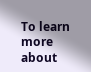To learn more about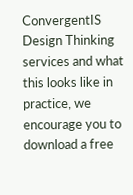ConvergentIS Design Thinking services and what this looks like in practice, we encourage you to download a free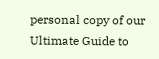personal copy of our Ultimate Guide to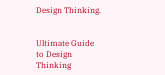Design Thinking.


Ultimate Guide to Design Thinking